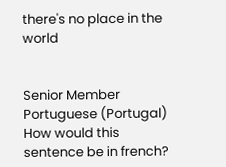there's no place in the world


Senior Member
Portuguese (Portugal)
How would this sentence be in french?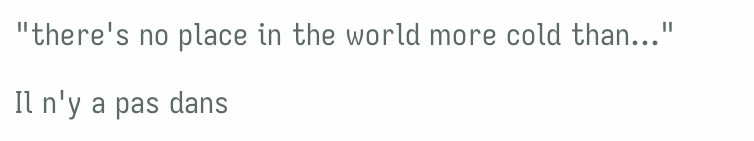"there's no place in the world more cold than..."

Il n'y a pas dans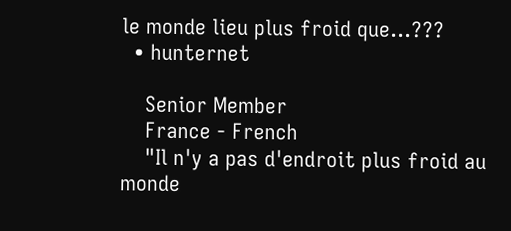le monde lieu plus froid que...???
  • hunternet

    Senior Member
    France - French
    "Il n'y a pas d'endroit plus froid au monde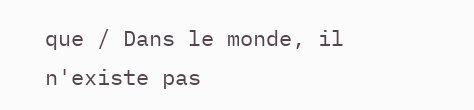que / Dans le monde, il n'existe pas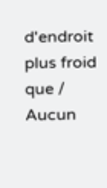d'endroit plus froid que / Aucun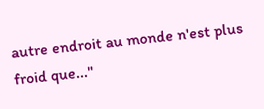autre endroit au monde n'est plus froid que..."